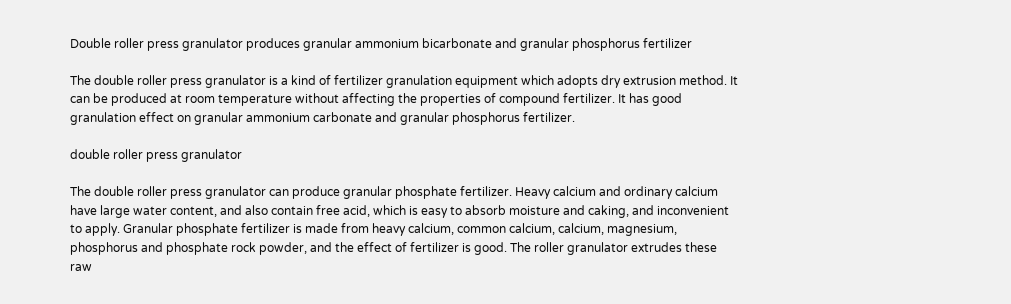Double roller press granulator produces granular ammonium bicarbonate and granular phosphorus fertilizer

The double roller press granulator is a kind of fertilizer granulation equipment which adopts dry extrusion method. It can be produced at room temperature without affecting the properties of compound fertilizer. It has good granulation effect on granular ammonium carbonate and granular phosphorus fertilizer.

double roller press granulator

The double roller press granulator can produce granular phosphate fertilizer. Heavy calcium and ordinary calcium have large water content, and also contain free acid, which is easy to absorb moisture and caking, and inconvenient to apply. Granular phosphate fertilizer is made from heavy calcium, common calcium, calcium, magnesium, phosphorus and phosphate rock powder, and the effect of fertilizer is good. The roller granulator extrudes these raw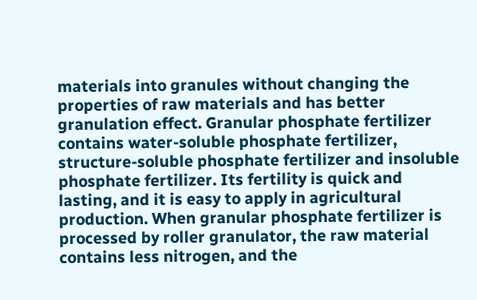materials into granules without changing the properties of raw materials and has better granulation effect. Granular phosphate fertilizer contains water-soluble phosphate fertilizer, structure-soluble phosphate fertilizer and insoluble phosphate fertilizer. Its fertility is quick and lasting, and it is easy to apply in agricultural production. When granular phosphate fertilizer is processed by roller granulator, the raw material contains less nitrogen, and the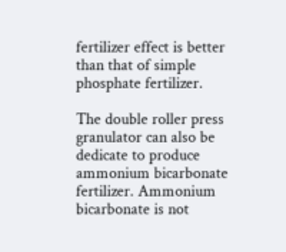fertilizer effect is better than that of simple phosphate fertilizer.

The double roller press granulator can also be dedicate to produce ammonium bicarbonate fertilizer. Ammonium bicarbonate is not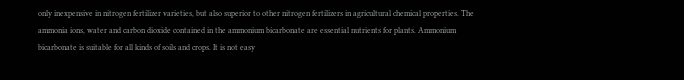only inexpensive in nitrogen fertilizer varieties, but also superior to other nitrogen fertilizers in agricultural chemical properties. The ammonia ions, water and carbon dioxide contained in the ammonium bicarbonate are essential nutrients for plants. Ammonium bicarbonate is suitable for all kinds of soils and crops. It is not easy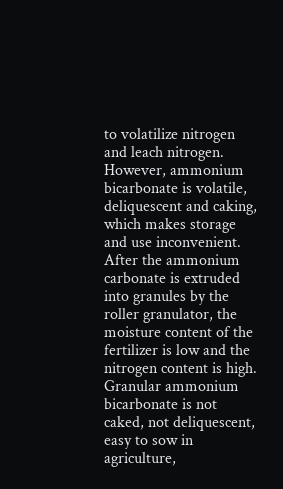to volatilize nitrogen and leach nitrogen. However, ammonium bicarbonate is volatile, deliquescent and caking, which makes storage and use inconvenient. After the ammonium carbonate is extruded into granules by the roller granulator, the moisture content of the fertilizer is low and the nitrogen content is high. Granular ammonium bicarbonate is not caked, not deliquescent, easy to sow in agriculture,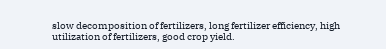slow decomposition of fertilizers, long fertilizer efficiency, high utilization of fertilizers, good crop yield.